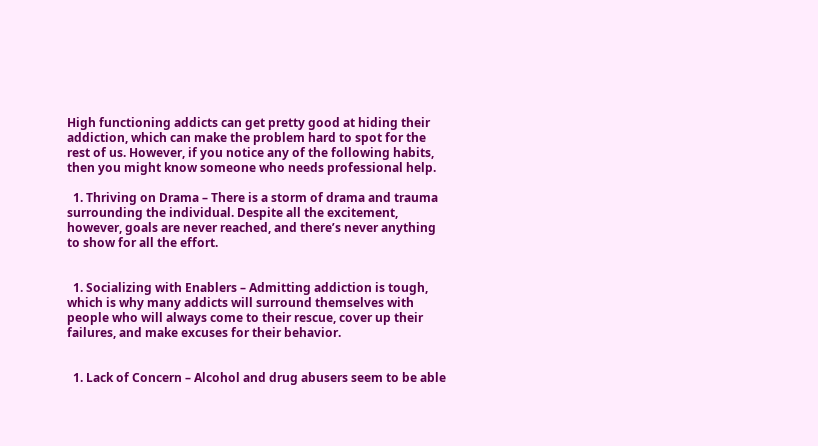High functioning addicts can get pretty good at hiding their addiction, which can make the problem hard to spot for the rest of us. However, if you notice any of the following habits, then you might know someone who needs professional help.

  1. Thriving on Drama – There is a storm of drama and trauma surrounding the individual. Despite all the excitement, however, goals are never reached, and there’s never anything to show for all the effort.


  1. Socializing with Enablers – Admitting addiction is tough, which is why many addicts will surround themselves with people who will always come to their rescue, cover up their failures, and make excuses for their behavior.


  1. Lack of Concern – Alcohol and drug abusers seem to be able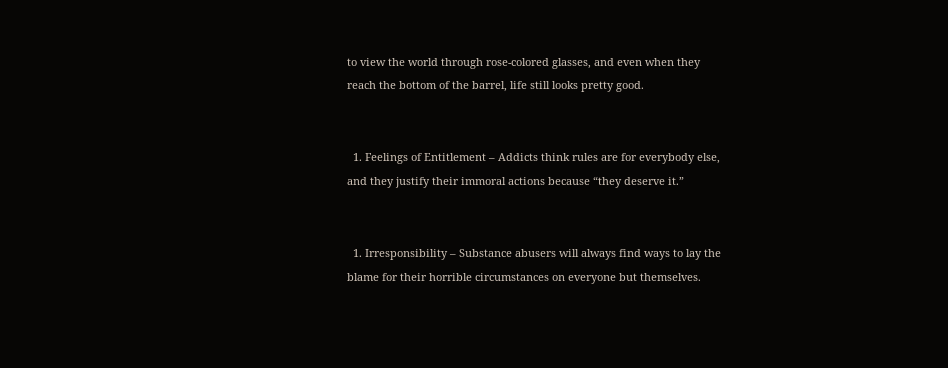to view the world through rose-colored glasses, and even when they reach the bottom of the barrel, life still looks pretty good.


  1. Feelings of Entitlement – Addicts think rules are for everybody else, and they justify their immoral actions because “they deserve it.”


  1. Irresponsibility – Substance abusers will always find ways to lay the blame for their horrible circumstances on everyone but themselves.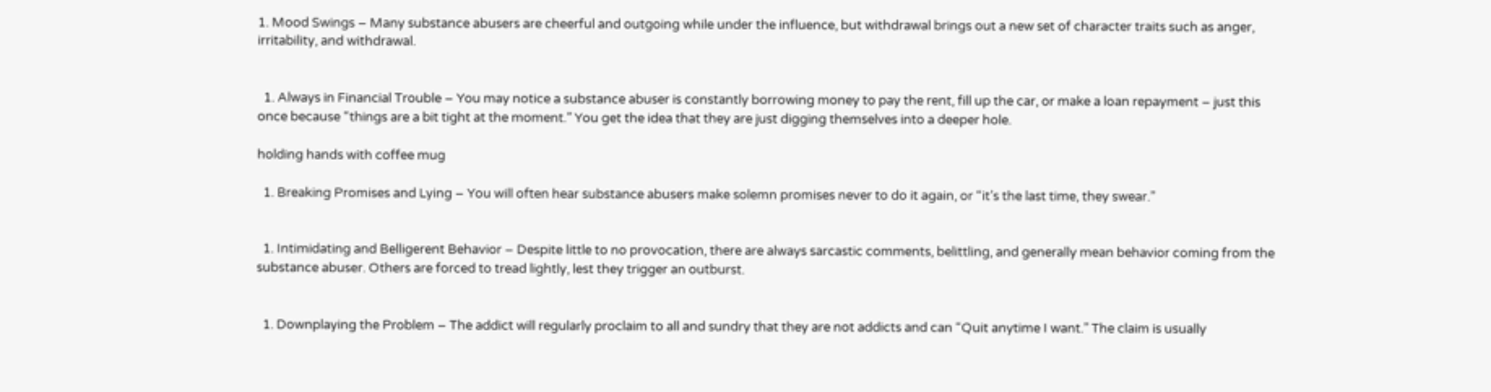1. Mood Swings – Many substance abusers are cheerful and outgoing while under the influence, but withdrawal brings out a new set of character traits such as anger, irritability, and withdrawal.


  1. Always in Financial Trouble – You may notice a substance abuser is constantly borrowing money to pay the rent, fill up the car, or make a loan repayment – just this once because “things are a bit tight at the moment.” You get the idea that they are just digging themselves into a deeper hole.

holding hands with coffee mug

  1. Breaking Promises and Lying – You will often hear substance abusers make solemn promises never to do it again, or “it’s the last time, they swear.”


  1. Intimidating and Belligerent Behavior – Despite little to no provocation, there are always sarcastic comments, belittling, and generally mean behavior coming from the substance abuser. Others are forced to tread lightly, lest they trigger an outburst.


  1. Downplaying the Problem – The addict will regularly proclaim to all and sundry that they are not addicts and can “Quit anytime I want.” The claim is usually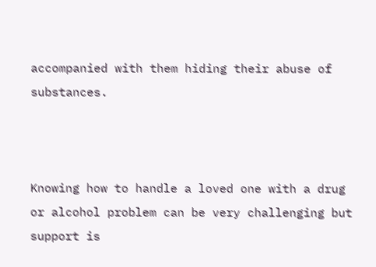accompanied with them hiding their abuse of substances.



Knowing how to handle a loved one with a drug or alcohol problem can be very challenging but support is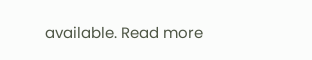available. Read more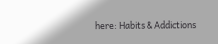here: Habits & Addictions